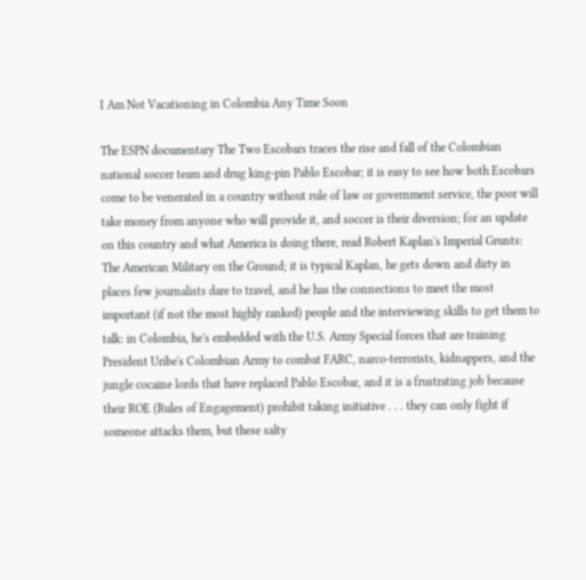I Am Not Vacationing in Colombia Any Time Soon

The ESPN documentary The Two Escobars traces the rise and fall of the Colombian national soccer team and drug king-pin Pablo Escobar; it is easy to see how both Escobars come to be venerated in a country without rule of law or government service, the poor will take money from anyone who will provide it, and soccer is their diversion; for an update on this country and what America is doing there, read Robert Kaplan's Imperial Grunts: The American Military on the Ground; it is typical Kaplan, he gets down and dirty in places few journalists dare to travel, and he has the connections to meet the most important (if not the most highly ranked) people and the interviewing skills to get them to talk: in Colombia, he's embedded with the U.S. Army Special forces that are training President Uribe's Colombian Army to combat FARC, narco-terrorists, kidnappers, and the jungle cocaine lords that have replaced Pablo Escobar, and it is a frustrating job because their ROE (Rules of Engagement) prohibit taking initiative . . . they can only fight if someone attacks them, but these salty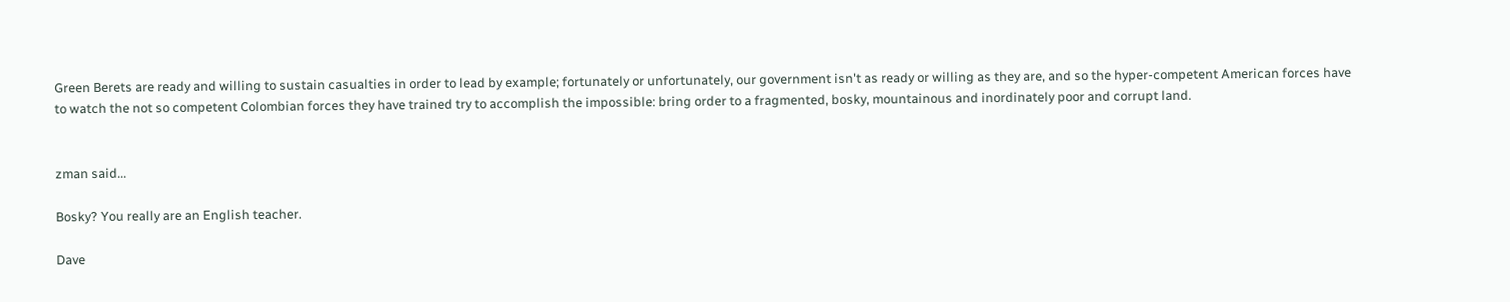Green Berets are ready and willing to sustain casualties in order to lead by example; fortunately or unfortunately, our government isn't as ready or willing as they are, and so the hyper-competent American forces have to watch the not so competent Colombian forces they have trained try to accomplish the impossible: bring order to a fragmented, bosky, mountainous and inordinately poor and corrupt land.


zman said...

Bosky? You really are an English teacher.

Dave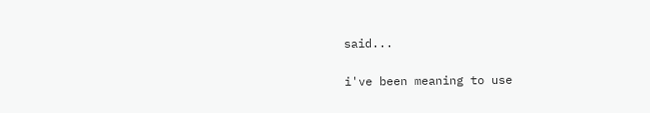said...

i've been meaning to use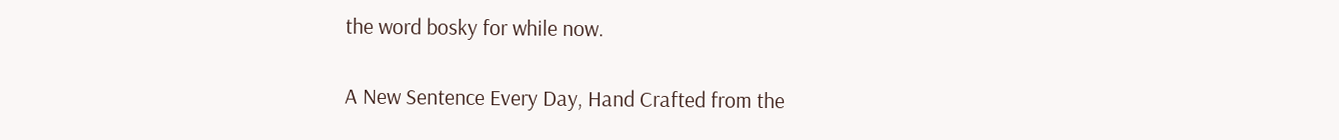the word bosky for while now.

A New Sentence Every Day, Hand Crafted from the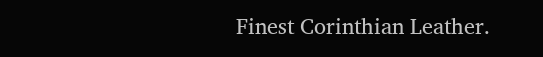Finest Corinthian Leather.